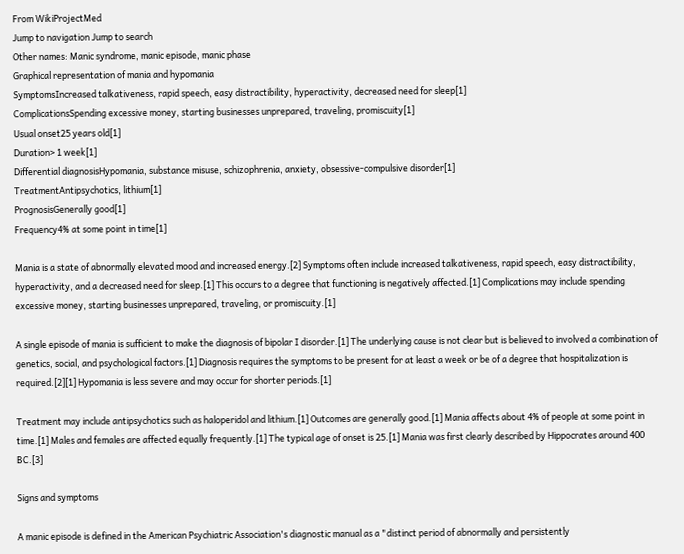From WikiProjectMed
Jump to navigation Jump to search
Other names: Manic syndrome, manic episode, manic phase
Graphical representation of mania and hypomania
SymptomsIncreased talkativeness, rapid speech, easy distractibility, hyperactivity, decreased need for sleep[1]
ComplicationsSpending excessive money, starting businesses unprepared, traveling, promiscuity[1]
Usual onset25 years old[1]
Duration> 1 week[1]
Differential diagnosisHypomania, substance misuse, schizophrenia, anxiety, obsessive-compulsive disorder[1]
TreatmentAntipsychotics, lithium[1]
PrognosisGenerally good[1]
Frequency4% at some point in time[1]

Mania is a state of abnormally elevated mood and increased energy.[2] Symptoms often include increased talkativeness, rapid speech, easy distractibility, hyperactivity, and a decreased need for sleep.[1] This occurs to a degree that functioning is negatively affected.[1] Complications may include spending excessive money, starting businesses unprepared, traveling, or promiscuity.[1]

A single episode of mania is sufficient to make the diagnosis of bipolar I disorder.[1] The underlying cause is not clear but is believed to involved a combination of genetics, social, and psychological factors.[1] Diagnosis requires the symptoms to be present for at least a week or be of a degree that hospitalization is required.[2][1] Hypomania is less severe and may occur for shorter periods.[1]

Treatment may include antipsychotics such as haloperidol and lithium.[1] Outcomes are generally good.[1] Mania affects about 4% of people at some point in time.[1] Males and females are affected equally frequently.[1] The typical age of onset is 25.[1] Mania was first clearly described by Hippocrates around 400 BC.[3]

Signs and symptoms

A manic episode is defined in the American Psychiatric Association's diagnostic manual as a "distinct period of abnormally and persistently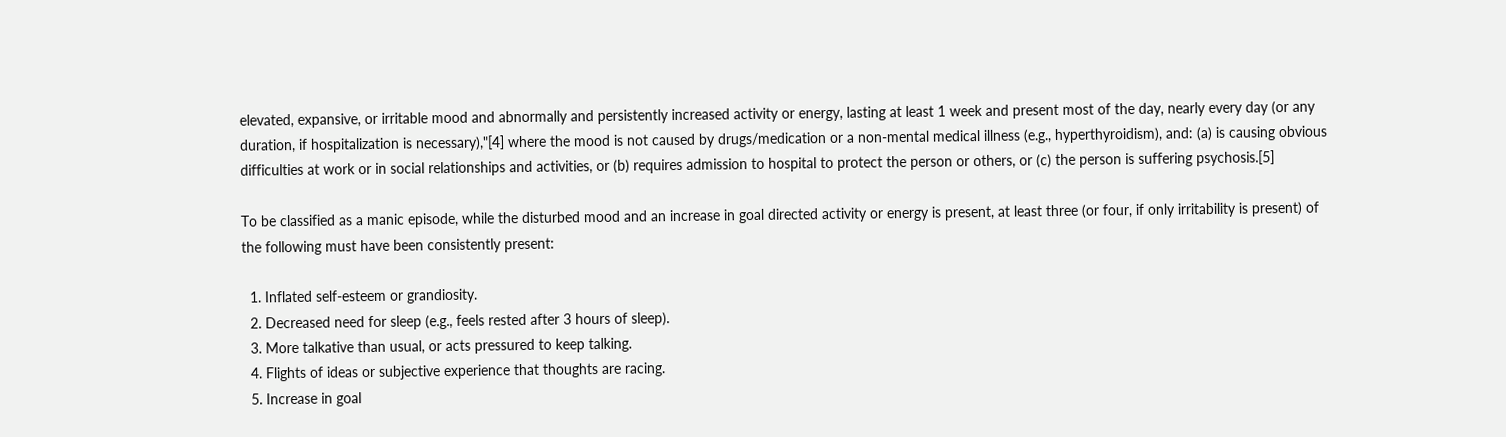elevated, expansive, or irritable mood and abnormally and persistently increased activity or energy, lasting at least 1 week and present most of the day, nearly every day (or any duration, if hospitalization is necessary),"[4] where the mood is not caused by drugs/medication or a non-mental medical illness (e.g., hyperthyroidism), and: (a) is causing obvious difficulties at work or in social relationships and activities, or (b) requires admission to hospital to protect the person or others, or (c) the person is suffering psychosis.[5]

To be classified as a manic episode, while the disturbed mood and an increase in goal directed activity or energy is present, at least three (or four, if only irritability is present) of the following must have been consistently present:

  1. Inflated self-esteem or grandiosity.
  2. Decreased need for sleep (e.g., feels rested after 3 hours of sleep).
  3. More talkative than usual, or acts pressured to keep talking.
  4. Flights of ideas or subjective experience that thoughts are racing.
  5. Increase in goal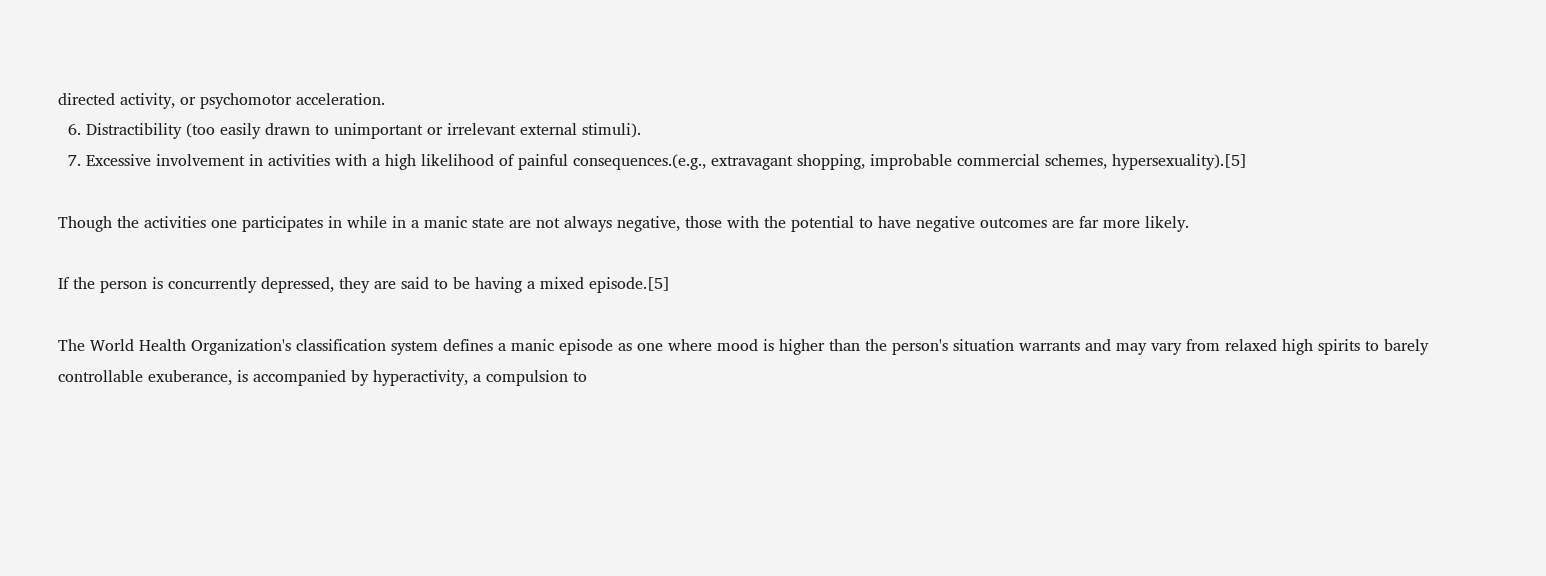directed activity, or psychomotor acceleration.
  6. Distractibility (too easily drawn to unimportant or irrelevant external stimuli).
  7. Excessive involvement in activities with a high likelihood of painful consequences.(e.g., extravagant shopping, improbable commercial schemes, hypersexuality).[5]

Though the activities one participates in while in a manic state are not always negative, those with the potential to have negative outcomes are far more likely.

If the person is concurrently depressed, they are said to be having a mixed episode.[5]

The World Health Organization's classification system defines a manic episode as one where mood is higher than the person's situation warrants and may vary from relaxed high spirits to barely controllable exuberance, is accompanied by hyperactivity, a compulsion to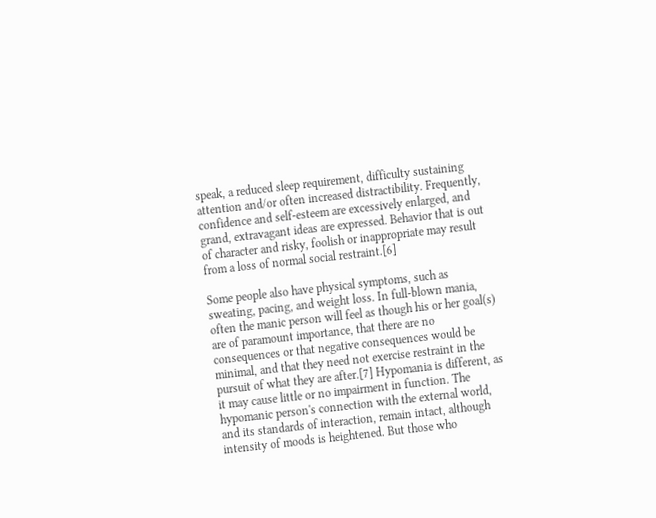speak, a reduced sleep requirement, difficulty sustaining attention and/or often increased distractibility. Frequently, confidence and self-esteem are excessively enlarged, and grand, extravagant ideas are expressed. Behavior that is out of character and risky, foolish or inappropriate may result from a loss of normal social restraint.[6]

Some people also have physical symptoms, such as sweating, pacing, and weight loss. In full-blown mania, often the manic person will feel as though his or her goal(s) are of paramount importance, that there are no consequences or that negative consequences would be minimal, and that they need not exercise restraint in the pursuit of what they are after.[7] Hypomania is different, as it may cause little or no impairment in function. The hypomanic person's connection with the external world, and its standards of interaction, remain intact, although intensity of moods is heightened. But those who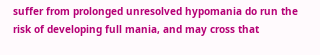suffer from prolonged unresolved hypomania do run the risk of developing full mania, and may cross that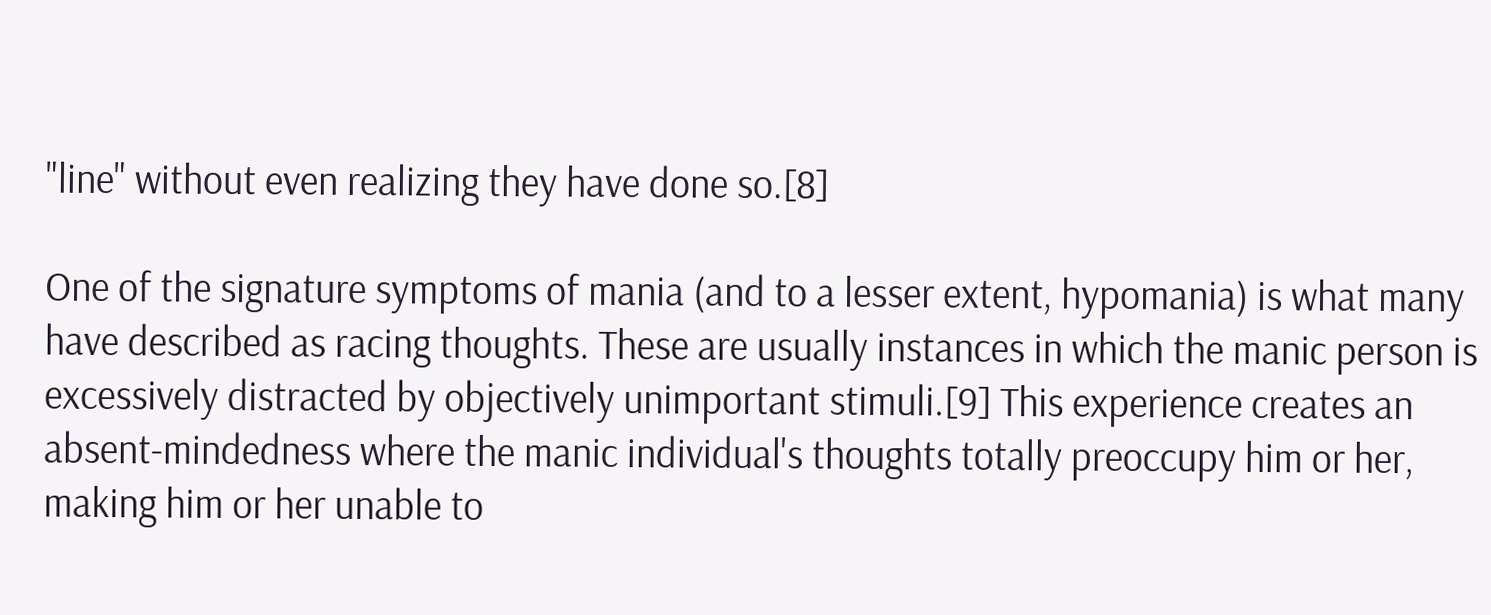"line" without even realizing they have done so.[8]

One of the signature symptoms of mania (and to a lesser extent, hypomania) is what many have described as racing thoughts. These are usually instances in which the manic person is excessively distracted by objectively unimportant stimuli.[9] This experience creates an absent-mindedness where the manic individual's thoughts totally preoccupy him or her, making him or her unable to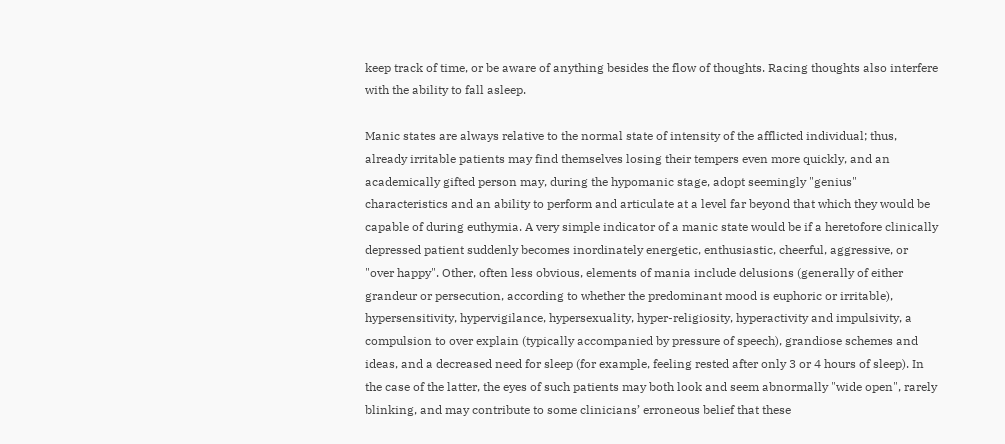keep track of time, or be aware of anything besides the flow of thoughts. Racing thoughts also interfere with the ability to fall asleep.

Manic states are always relative to the normal state of intensity of the afflicted individual; thus, already irritable patients may find themselves losing their tempers even more quickly, and an academically gifted person may, during the hypomanic stage, adopt seemingly "genius" characteristics and an ability to perform and articulate at a level far beyond that which they would be capable of during euthymia. A very simple indicator of a manic state would be if a heretofore clinically depressed patient suddenly becomes inordinately energetic, enthusiastic, cheerful, aggressive, or "over happy". Other, often less obvious, elements of mania include delusions (generally of either grandeur or persecution, according to whether the predominant mood is euphoric or irritable), hypersensitivity, hypervigilance, hypersexuality, hyper-religiosity, hyperactivity and impulsivity, a compulsion to over explain (typically accompanied by pressure of speech), grandiose schemes and ideas, and a decreased need for sleep (for example, feeling rested after only 3 or 4 hours of sleep). In the case of the latter, the eyes of such patients may both look and seem abnormally "wide open", rarely blinking, and may contribute to some clinicians’ erroneous belief that these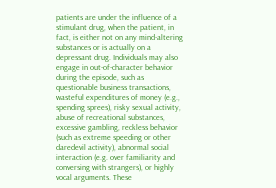patients are under the influence of a stimulant drug, when the patient, in fact, is either not on any mind-altering substances or is actually on a depressant drug. Individuals may also engage in out-of-character behavior during the episode, such as questionable business transactions, wasteful expenditures of money (e.g., spending sprees), risky sexual activity, abuse of recreational substances, excessive gambling, reckless behavior (such as extreme speeding or other daredevil activity), abnormal social interaction (e.g. over familiarity and conversing with strangers), or highly vocal arguments. These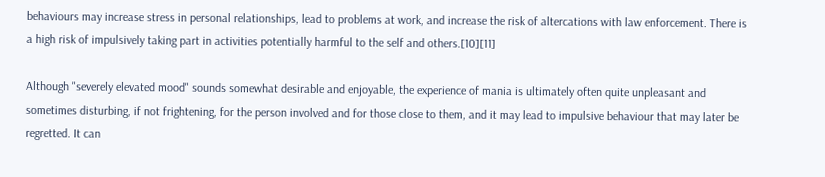behaviours may increase stress in personal relationships, lead to problems at work, and increase the risk of altercations with law enforcement. There is a high risk of impulsively taking part in activities potentially harmful to the self and others.[10][11]

Although "severely elevated mood" sounds somewhat desirable and enjoyable, the experience of mania is ultimately often quite unpleasant and sometimes disturbing, if not frightening, for the person involved and for those close to them, and it may lead to impulsive behaviour that may later be regretted. It can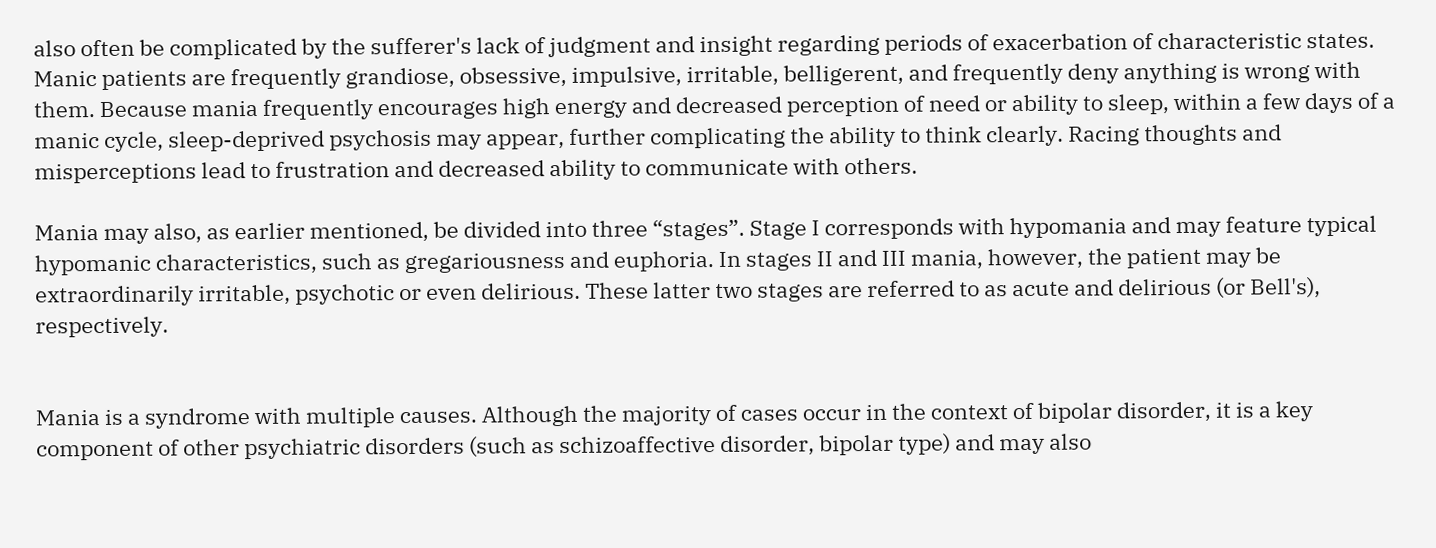also often be complicated by the sufferer's lack of judgment and insight regarding periods of exacerbation of characteristic states. Manic patients are frequently grandiose, obsessive, impulsive, irritable, belligerent, and frequently deny anything is wrong with them. Because mania frequently encourages high energy and decreased perception of need or ability to sleep, within a few days of a manic cycle, sleep-deprived psychosis may appear, further complicating the ability to think clearly. Racing thoughts and misperceptions lead to frustration and decreased ability to communicate with others.

Mania may also, as earlier mentioned, be divided into three “stages”. Stage I corresponds with hypomania and may feature typical hypomanic characteristics, such as gregariousness and euphoria. In stages II and III mania, however, the patient may be extraordinarily irritable, psychotic or even delirious. These latter two stages are referred to as acute and delirious (or Bell's), respectively.


Mania is a syndrome with multiple causes. Although the majority of cases occur in the context of bipolar disorder, it is a key component of other psychiatric disorders (such as schizoaffective disorder, bipolar type) and may also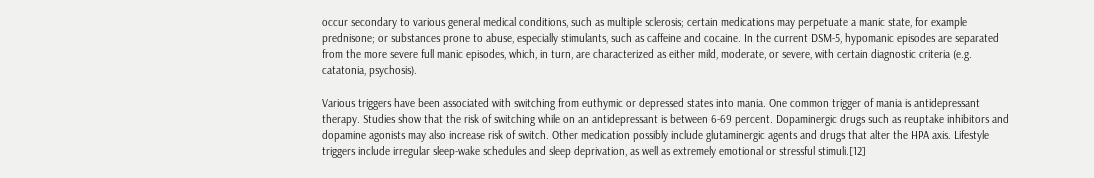occur secondary to various general medical conditions, such as multiple sclerosis; certain medications may perpetuate a manic state, for example prednisone; or substances prone to abuse, especially stimulants, such as caffeine and cocaine. In the current DSM-5, hypomanic episodes are separated from the more severe full manic episodes, which, in turn, are characterized as either mild, moderate, or severe, with certain diagnostic criteria (e.g. catatonia, psychosis).

Various triggers have been associated with switching from euthymic or depressed states into mania. One common trigger of mania is antidepressant therapy. Studies show that the risk of switching while on an antidepressant is between 6-69 percent. Dopaminergic drugs such as reuptake inhibitors and dopamine agonists may also increase risk of switch. Other medication possibly include glutaminergic agents and drugs that alter the HPA axis. Lifestyle triggers include irregular sleep-wake schedules and sleep deprivation, as well as extremely emotional or stressful stimuli.[12]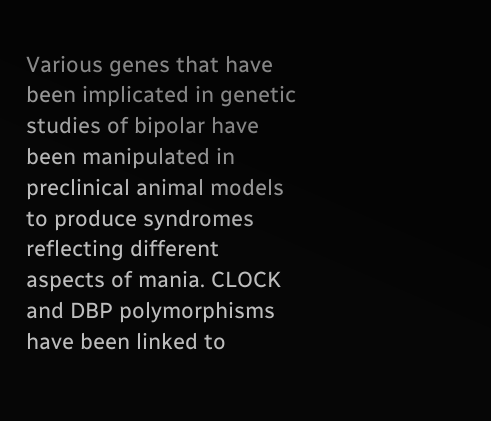Various genes that have been implicated in genetic studies of bipolar have been manipulated in preclinical animal models to produce syndromes reflecting different aspects of mania. CLOCK and DBP polymorphisms have been linked to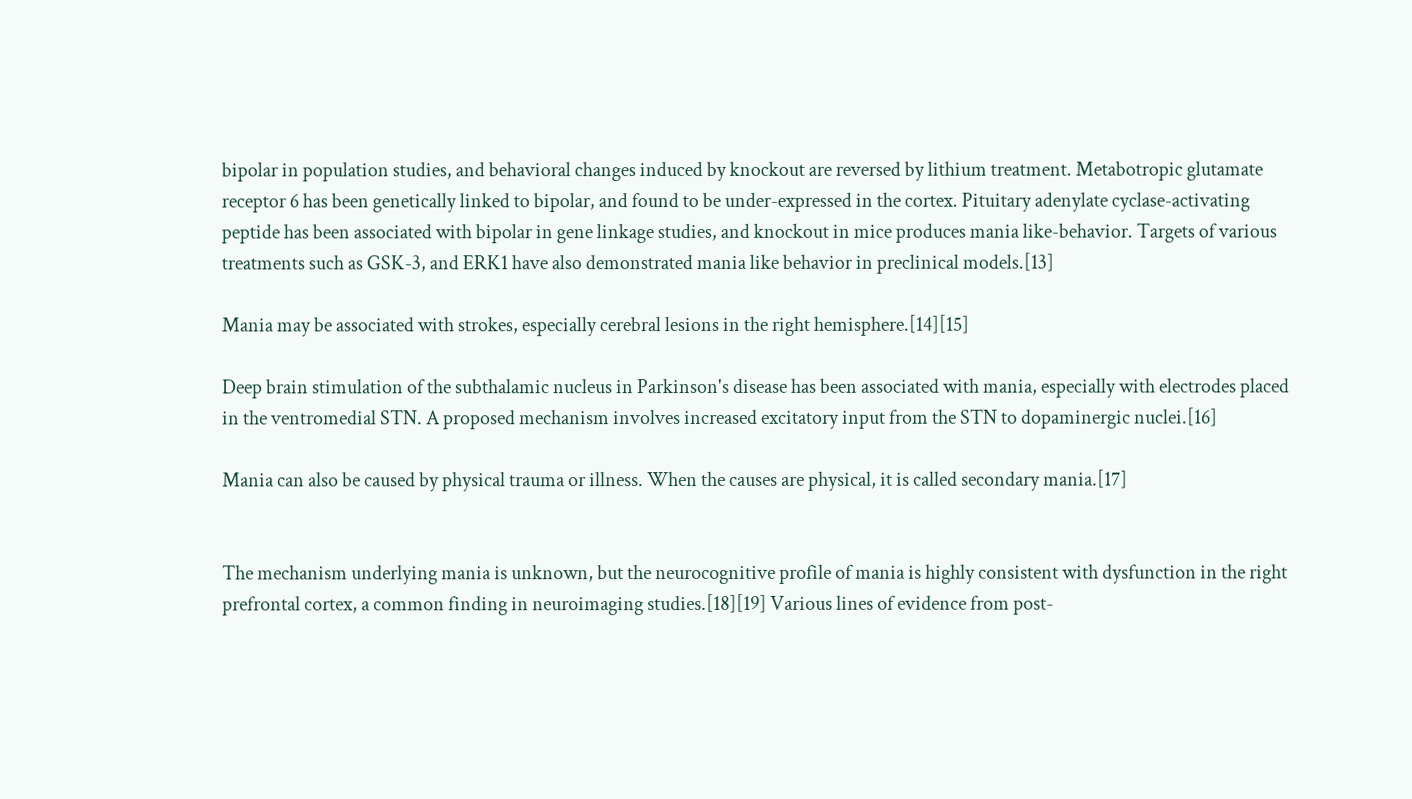bipolar in population studies, and behavioral changes induced by knockout are reversed by lithium treatment. Metabotropic glutamate receptor 6 has been genetically linked to bipolar, and found to be under-expressed in the cortex. Pituitary adenylate cyclase-activating peptide has been associated with bipolar in gene linkage studies, and knockout in mice produces mania like-behavior. Targets of various treatments such as GSK-3, and ERK1 have also demonstrated mania like behavior in preclinical models.[13]

Mania may be associated with strokes, especially cerebral lesions in the right hemisphere.[14][15]

Deep brain stimulation of the subthalamic nucleus in Parkinson's disease has been associated with mania, especially with electrodes placed in the ventromedial STN. A proposed mechanism involves increased excitatory input from the STN to dopaminergic nuclei.[16]

Mania can also be caused by physical trauma or illness. When the causes are physical, it is called secondary mania.[17]


The mechanism underlying mania is unknown, but the neurocognitive profile of mania is highly consistent with dysfunction in the right prefrontal cortex, a common finding in neuroimaging studies.[18][19] Various lines of evidence from post-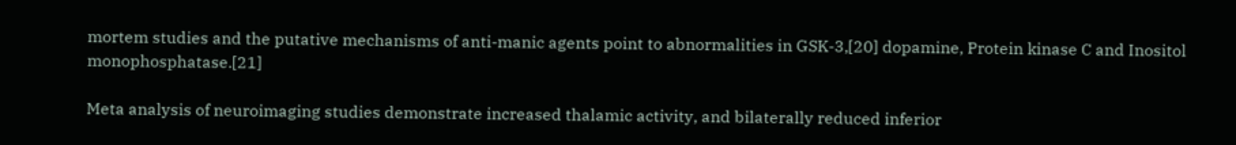mortem studies and the putative mechanisms of anti-manic agents point to abnormalities in GSK-3,[20] dopamine, Protein kinase C and Inositol monophosphatase.[21]

Meta analysis of neuroimaging studies demonstrate increased thalamic activity, and bilaterally reduced inferior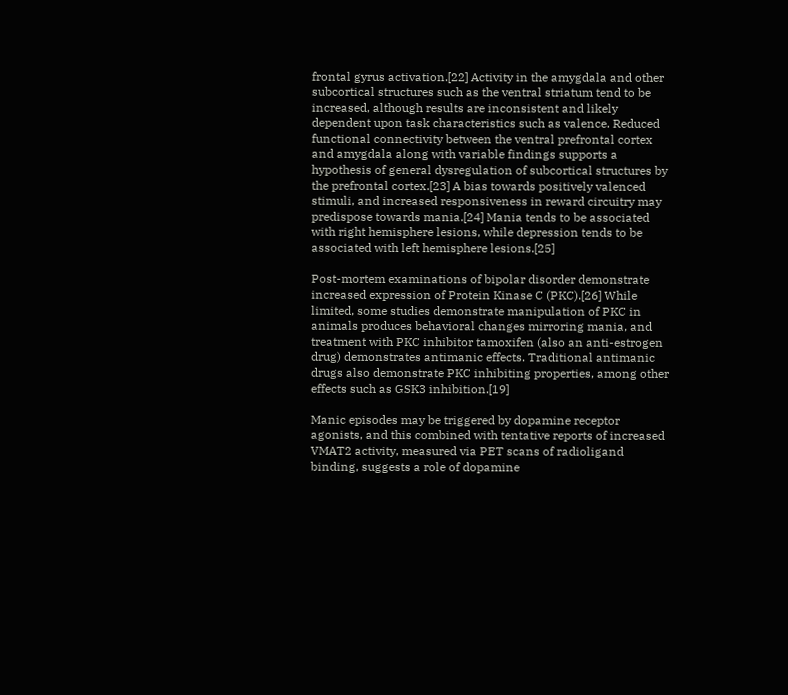frontal gyrus activation.[22] Activity in the amygdala and other subcortical structures such as the ventral striatum tend to be increased, although results are inconsistent and likely dependent upon task characteristics such as valence. Reduced functional connectivity between the ventral prefrontal cortex and amygdala along with variable findings supports a hypothesis of general dysregulation of subcortical structures by the prefrontal cortex.[23] A bias towards positively valenced stimuli, and increased responsiveness in reward circuitry may predispose towards mania.[24] Mania tends to be associated with right hemisphere lesions, while depression tends to be associated with left hemisphere lesions.[25]

Post-mortem examinations of bipolar disorder demonstrate increased expression of Protein Kinase C (PKC).[26] While limited, some studies demonstrate manipulation of PKC in animals produces behavioral changes mirroring mania, and treatment with PKC inhibitor tamoxifen (also an anti-estrogen drug) demonstrates antimanic effects. Traditional antimanic drugs also demonstrate PKC inhibiting properties, among other effects such as GSK3 inhibition.[19]

Manic episodes may be triggered by dopamine receptor agonists, and this combined with tentative reports of increased VMAT2 activity, measured via PET scans of radioligand binding, suggests a role of dopamine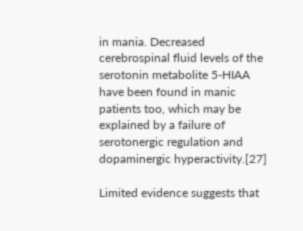in mania. Decreased cerebrospinal fluid levels of the serotonin metabolite 5-HIAA have been found in manic patients too, which may be explained by a failure of serotonergic regulation and dopaminergic hyperactivity.[27]

Limited evidence suggests that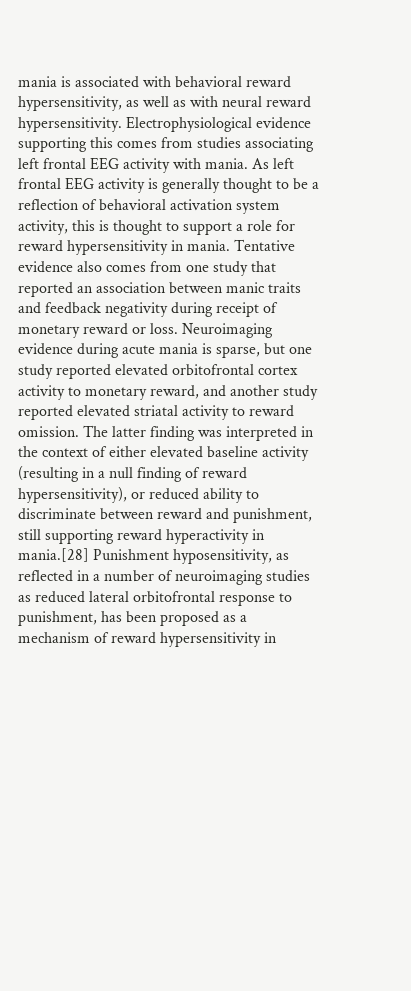mania is associated with behavioral reward hypersensitivity, as well as with neural reward hypersensitivity. Electrophysiological evidence supporting this comes from studies associating left frontal EEG activity with mania. As left frontal EEG activity is generally thought to be a reflection of behavioral activation system activity, this is thought to support a role for reward hypersensitivity in mania. Tentative evidence also comes from one study that reported an association between manic traits and feedback negativity during receipt of monetary reward or loss. Neuroimaging evidence during acute mania is sparse, but one study reported elevated orbitofrontal cortex activity to monetary reward, and another study reported elevated striatal activity to reward omission. The latter finding was interpreted in the context of either elevated baseline activity (resulting in a null finding of reward hypersensitivity), or reduced ability to discriminate between reward and punishment, still supporting reward hyperactivity in mania.[28] Punishment hyposensitivity, as reflected in a number of neuroimaging studies as reduced lateral orbitofrontal response to punishment, has been proposed as a mechanism of reward hypersensitivity in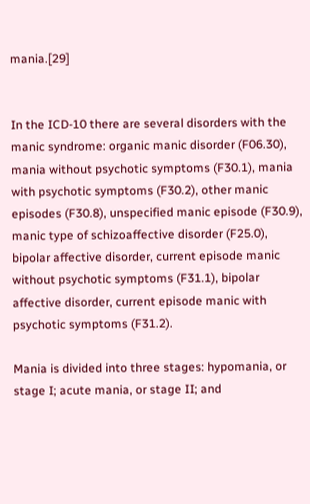mania.[29]


In the ICD-10 there are several disorders with the manic syndrome: organic manic disorder (F06.30), mania without psychotic symptoms (F30.1), mania with psychotic symptoms (F30.2), other manic episodes (F30.8), unspecified manic episode (F30.9), manic type of schizoaffective disorder (F25.0), bipolar affective disorder, current episode manic without psychotic symptoms (F31.1), bipolar affective disorder, current episode manic with psychotic symptoms (F31.2).

Mania is divided into three stages: hypomania, or stage I; acute mania, or stage II; and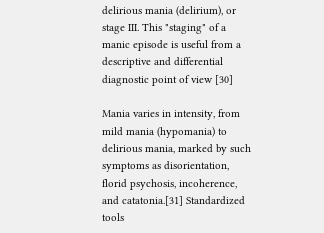delirious mania (delirium), or stage III. This "staging" of a manic episode is useful from a descriptive and differential diagnostic point of view [30]

Mania varies in intensity, from mild mania (hypomania) to delirious mania, marked by such symptoms as disorientation, florid psychosis, incoherence, and catatonia.[31] Standardized tools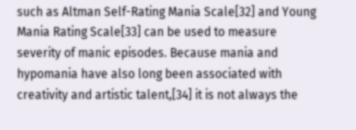such as Altman Self-Rating Mania Scale[32] and Young Mania Rating Scale[33] can be used to measure severity of manic episodes. Because mania and hypomania have also long been associated with creativity and artistic talent,[34] it is not always the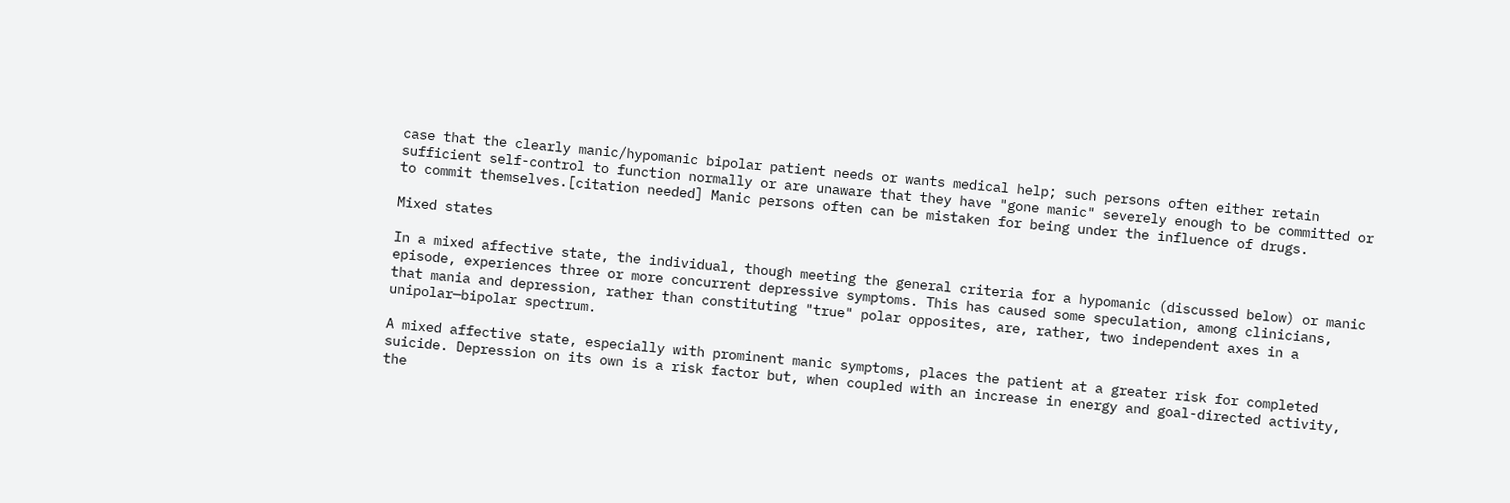case that the clearly manic/hypomanic bipolar patient needs or wants medical help; such persons often either retain sufficient self-control to function normally or are unaware that they have "gone manic" severely enough to be committed or to commit themselves.[citation needed] Manic persons often can be mistaken for being under the influence of drugs.

Mixed states

In a mixed affective state, the individual, though meeting the general criteria for a hypomanic (discussed below) or manic episode, experiences three or more concurrent depressive symptoms. This has caused some speculation, among clinicians, that mania and depression, rather than constituting "true" polar opposites, are, rather, two independent axes in a unipolar—bipolar spectrum.

A mixed affective state, especially with prominent manic symptoms, places the patient at a greater risk for completed suicide. Depression on its own is a risk factor but, when coupled with an increase in energy and goal-directed activity, the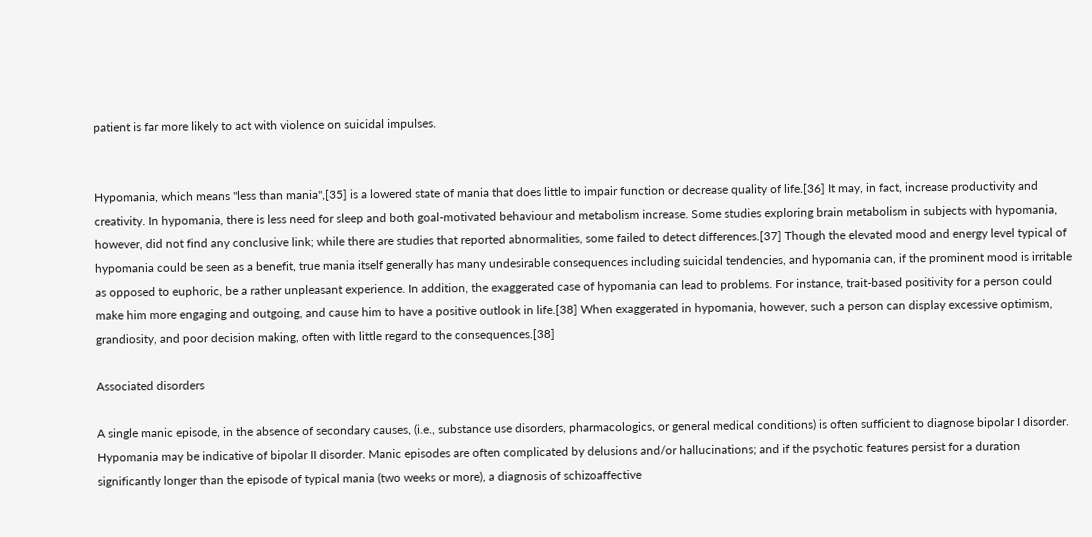patient is far more likely to act with violence on suicidal impulses.


Hypomania, which means "less than mania",[35] is a lowered state of mania that does little to impair function or decrease quality of life.[36] It may, in fact, increase productivity and creativity. In hypomania, there is less need for sleep and both goal-motivated behaviour and metabolism increase. Some studies exploring brain metabolism in subjects with hypomania, however, did not find any conclusive link; while there are studies that reported abnormalities, some failed to detect differences.[37] Though the elevated mood and energy level typical of hypomania could be seen as a benefit, true mania itself generally has many undesirable consequences including suicidal tendencies, and hypomania can, if the prominent mood is irritable as opposed to euphoric, be a rather unpleasant experience. In addition, the exaggerated case of hypomania can lead to problems. For instance, trait-based positivity for a person could make him more engaging and outgoing, and cause him to have a positive outlook in life.[38] When exaggerated in hypomania, however, such a person can display excessive optimism, grandiosity, and poor decision making, often with little regard to the consequences.[38]

Associated disorders

A single manic episode, in the absence of secondary causes, (i.e., substance use disorders, pharmacologics, or general medical conditions) is often sufficient to diagnose bipolar I disorder. Hypomania may be indicative of bipolar II disorder. Manic episodes are often complicated by delusions and/or hallucinations; and if the psychotic features persist for a duration significantly longer than the episode of typical mania (two weeks or more), a diagnosis of schizoaffective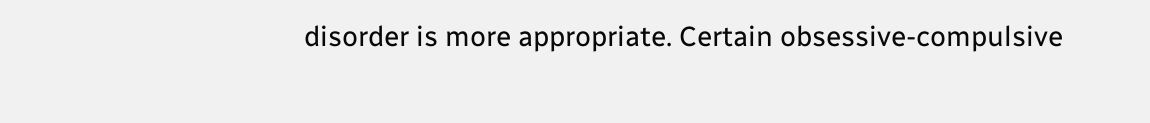disorder is more appropriate. Certain obsessive-compulsive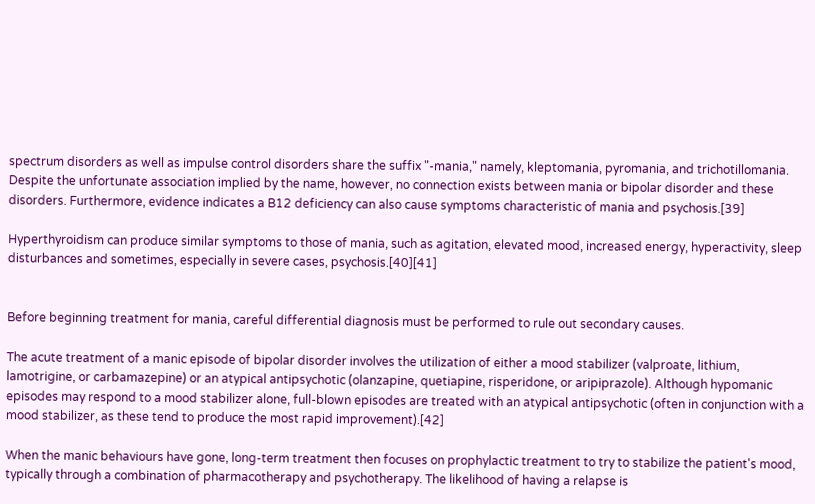spectrum disorders as well as impulse control disorders share the suffix "-mania," namely, kleptomania, pyromania, and trichotillomania. Despite the unfortunate association implied by the name, however, no connection exists between mania or bipolar disorder and these disorders. Furthermore, evidence indicates a B12 deficiency can also cause symptoms characteristic of mania and psychosis.[39]

Hyperthyroidism can produce similar symptoms to those of mania, such as agitation, elevated mood, increased energy, hyperactivity, sleep disturbances and sometimes, especially in severe cases, psychosis.[40][41]


Before beginning treatment for mania, careful differential diagnosis must be performed to rule out secondary causes.

The acute treatment of a manic episode of bipolar disorder involves the utilization of either a mood stabilizer (valproate, lithium, lamotrigine, or carbamazepine) or an atypical antipsychotic (olanzapine, quetiapine, risperidone, or aripiprazole). Although hypomanic episodes may respond to a mood stabilizer alone, full-blown episodes are treated with an atypical antipsychotic (often in conjunction with a mood stabilizer, as these tend to produce the most rapid improvement).[42]

When the manic behaviours have gone, long-term treatment then focuses on prophylactic treatment to try to stabilize the patient's mood, typically through a combination of pharmacotherapy and psychotherapy. The likelihood of having a relapse is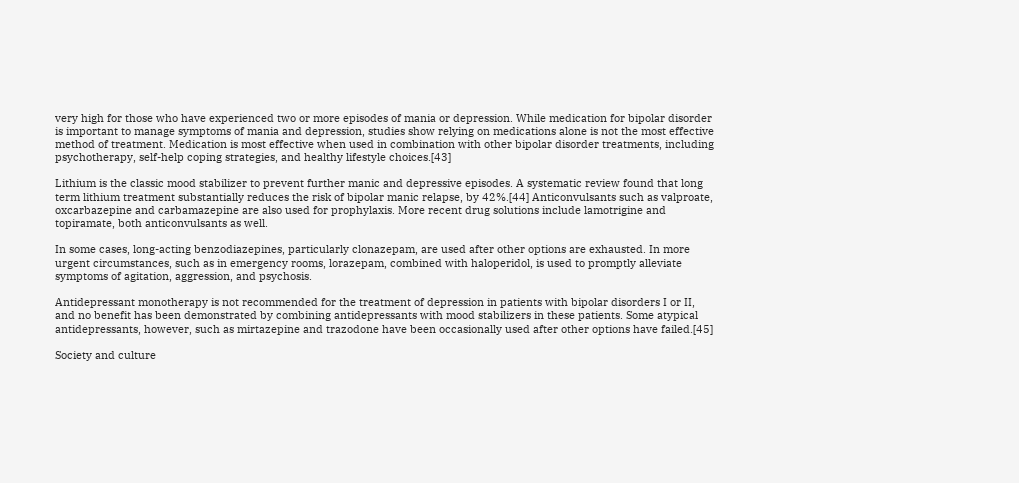very high for those who have experienced two or more episodes of mania or depression. While medication for bipolar disorder is important to manage symptoms of mania and depression, studies show relying on medications alone is not the most effective method of treatment. Medication is most effective when used in combination with other bipolar disorder treatments, including psychotherapy, self-help coping strategies, and healthy lifestyle choices.[43]

Lithium is the classic mood stabilizer to prevent further manic and depressive episodes. A systematic review found that long term lithium treatment substantially reduces the risk of bipolar manic relapse, by 42%.[44] Anticonvulsants such as valproate, oxcarbazepine and carbamazepine are also used for prophylaxis. More recent drug solutions include lamotrigine and topiramate, both anticonvulsants as well.

In some cases, long-acting benzodiazepines, particularly clonazepam, are used after other options are exhausted. In more urgent circumstances, such as in emergency rooms, lorazepam, combined with haloperidol, is used to promptly alleviate symptoms of agitation, aggression, and psychosis.

Antidepressant monotherapy is not recommended for the treatment of depression in patients with bipolar disorders I or II, and no benefit has been demonstrated by combining antidepressants with mood stabilizers in these patients. Some atypical antidepressants, however, such as mirtazepine and trazodone have been occasionally used after other options have failed.[45]

Society and culture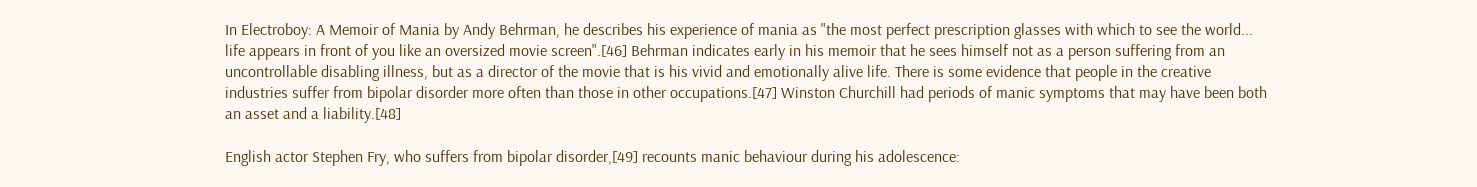In Electroboy: A Memoir of Mania by Andy Behrman, he describes his experience of mania as "the most perfect prescription glasses with which to see the world... life appears in front of you like an oversized movie screen".[46] Behrman indicates early in his memoir that he sees himself not as a person suffering from an uncontrollable disabling illness, but as a director of the movie that is his vivid and emotionally alive life. There is some evidence that people in the creative industries suffer from bipolar disorder more often than those in other occupations.[47] Winston Churchill had periods of manic symptoms that may have been both an asset and a liability.[48]

English actor Stephen Fry, who suffers from bipolar disorder,[49] recounts manic behaviour during his adolescence: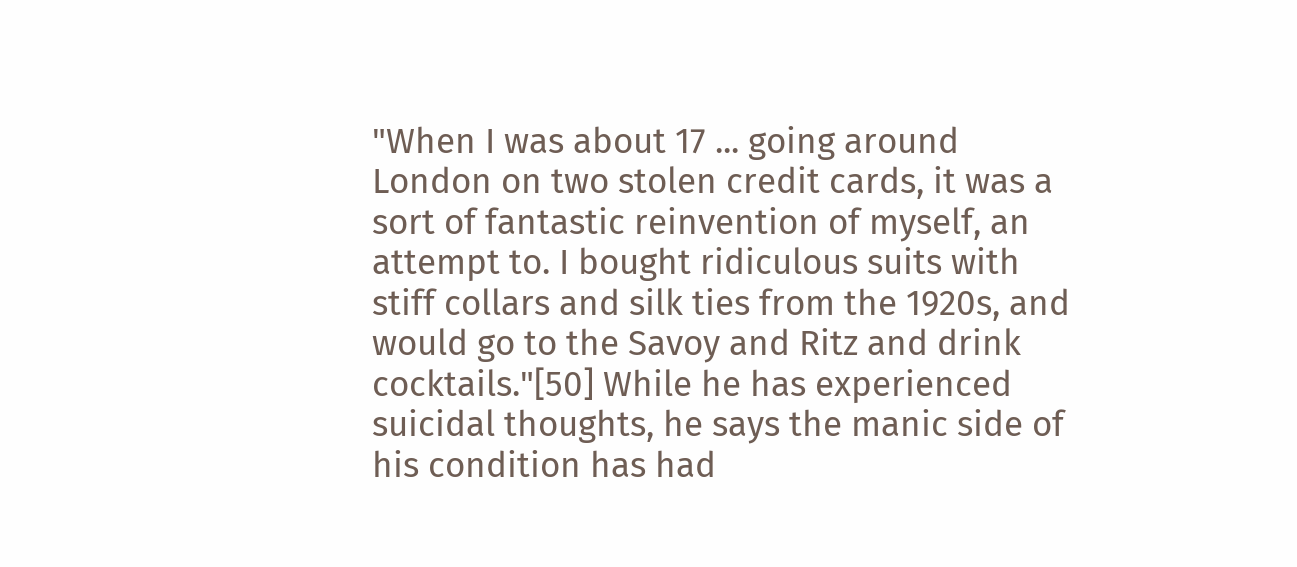"When I was about 17 ... going around London on two stolen credit cards, it was a sort of fantastic reinvention of myself, an attempt to. I bought ridiculous suits with stiff collars and silk ties from the 1920s, and would go to the Savoy and Ritz and drink cocktails."[50] While he has experienced suicidal thoughts, he says the manic side of his condition has had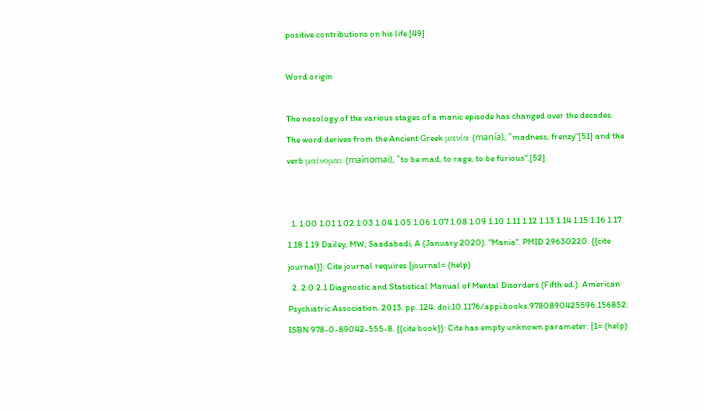positive contributions on his life.[49]

Word origin

The nosology of the various stages of a manic episode has changed over the decades. The word derives from the Ancient Greek μανία (manía), "madness, frenzy"[51] and the verb μαίνομαι (maínomai), "to be mad, to rage, to be furious".[52]


  1. 1.00 1.01 1.02 1.03 1.04 1.05 1.06 1.07 1.08 1.09 1.10 1.11 1.12 1.13 1.14 1.15 1.16 1.17 1.18 1.19 Dailey, MW; Saadabadi, A (January 2020). "Mania". PMID 29630220. {{cite journal}}: Cite journal requires |journal= (help)
  2. 2.0 2.1 Diagnostic and Statistical Manual of Mental Disorders (Fifth ed.). American Psychiatric Association. 2013. pp. 124. doi:10.1176/appi.books.9780890425596.156852. ISBN 978-0-89042-555-8. {{cite book}}: Cite has empty unknown parameter: |1= (help)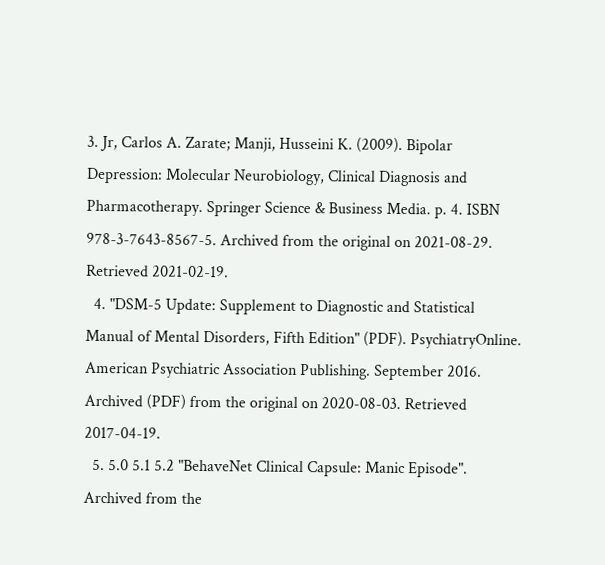3. Jr, Carlos A. Zarate; Manji, Husseini K. (2009). Bipolar Depression: Molecular Neurobiology, Clinical Diagnosis and Pharmacotherapy. Springer Science & Business Media. p. 4. ISBN 978-3-7643-8567-5. Archived from the original on 2021-08-29. Retrieved 2021-02-19.
  4. "DSM-5 Update: Supplement to Diagnostic and Statistical Manual of Mental Disorders, Fifth Edition" (PDF). PsychiatryOnline. American Psychiatric Association Publishing. September 2016. Archived (PDF) from the original on 2020-08-03. Retrieved 2017-04-19.
  5. 5.0 5.1 5.2 "BehaveNet Clinical Capsule: Manic Episode". Archived from the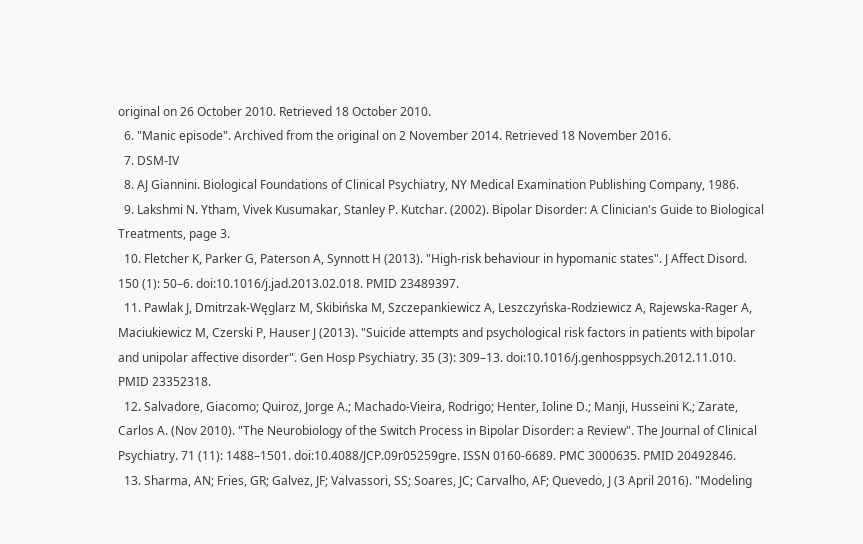original on 26 October 2010. Retrieved 18 October 2010.
  6. "Manic episode". Archived from the original on 2 November 2014. Retrieved 18 November 2016.
  7. DSM-IV
  8. AJ Giannini. Biological Foundations of Clinical Psychiatry, NY Medical Examination Publishing Company, 1986.
  9. Lakshmi N. Ytham, Vivek Kusumakar, Stanley P. Kutchar. (2002). Bipolar Disorder: A Clinician's Guide to Biological Treatments, page 3.
  10. Fletcher K, Parker G, Paterson A, Synnott H (2013). "High-risk behaviour in hypomanic states". J Affect Disord. 150 (1): 50–6. doi:10.1016/j.jad.2013.02.018. PMID 23489397.
  11. Pawlak J, Dmitrzak-Węglarz M, Skibińska M, Szczepankiewicz A, Leszczyńska-Rodziewicz A, Rajewska-Rager A, Maciukiewicz M, Czerski P, Hauser J (2013). "Suicide attempts and psychological risk factors in patients with bipolar and unipolar affective disorder". Gen Hosp Psychiatry. 35 (3): 309–13. doi:10.1016/j.genhosppsych.2012.11.010. PMID 23352318.
  12. Salvadore, Giacomo; Quiroz, Jorge A.; Machado-Vieira, Rodrigo; Henter, Ioline D.; Manji, Husseini K.; Zarate, Carlos A. (Nov 2010). "The Neurobiology of the Switch Process in Bipolar Disorder: a Review". The Journal of Clinical Psychiatry. 71 (11): 1488–1501. doi:10.4088/JCP.09r05259gre. ISSN 0160-6689. PMC 3000635. PMID 20492846.
  13. Sharma, AN; Fries, GR; Galvez, JF; Valvassori, SS; Soares, JC; Carvalho, AF; Quevedo, J (3 April 2016). "Modeling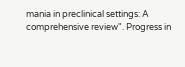mania in preclinical settings: A comprehensive review". Progress in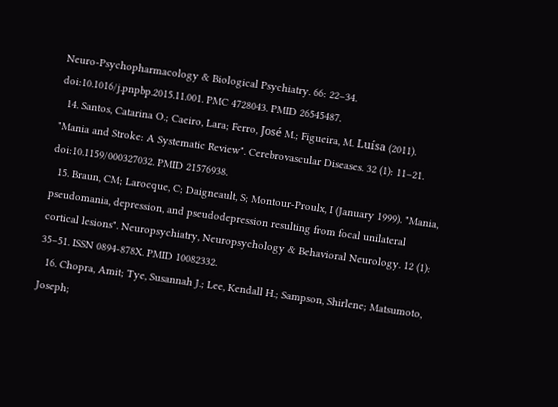Neuro-Psychopharmacology & Biological Psychiatry. 66: 22–34. doi:10.1016/j.pnpbp.2015.11.001. PMC 4728043. PMID 26545487.
  14. Santos, Catarina O.; Caeiro, Lara; Ferro, José M.; Figueira, M. Luísa (2011). "Mania and Stroke: A Systematic Review". Cerebrovascular Diseases. 32 (1): 11–21. doi:10.1159/000327032. PMID 21576938.
  15. Braun, CM; Larocque, C; Daigneault, S; Montour-Proulx, I (January 1999). "Mania, pseudomania, depression, and pseudodepression resulting from focal unilateral cortical lesions". Neuropsychiatry, Neuropsychology & Behavioral Neurology. 12 (1): 35–51. ISSN 0894-878X. PMID 10082332.
  16. Chopra, Amit; Tye, Susannah J.; Lee, Kendall H.; Sampson, Shirlene; Matsumoto, Joseph;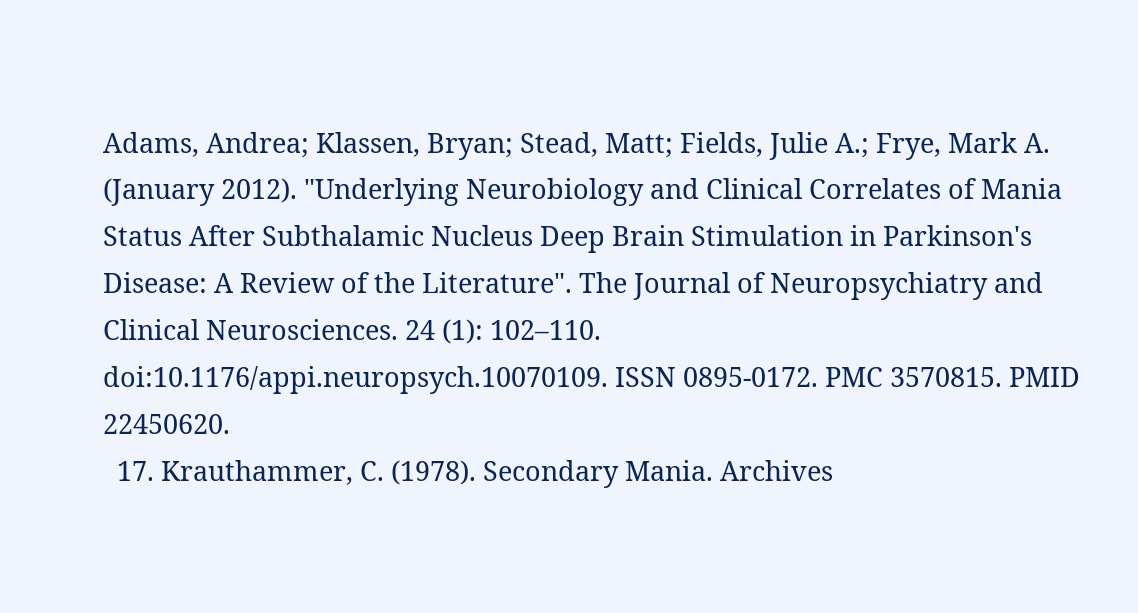Adams, Andrea; Klassen, Bryan; Stead, Matt; Fields, Julie A.; Frye, Mark A. (January 2012). "Underlying Neurobiology and Clinical Correlates of Mania Status After Subthalamic Nucleus Deep Brain Stimulation in Parkinson's Disease: A Review of the Literature". The Journal of Neuropsychiatry and Clinical Neurosciences. 24 (1): 102–110. doi:10.1176/appi.neuropsych.10070109. ISSN 0895-0172. PMC 3570815. PMID 22450620.
  17. Krauthammer, C. (1978). Secondary Mania. Archives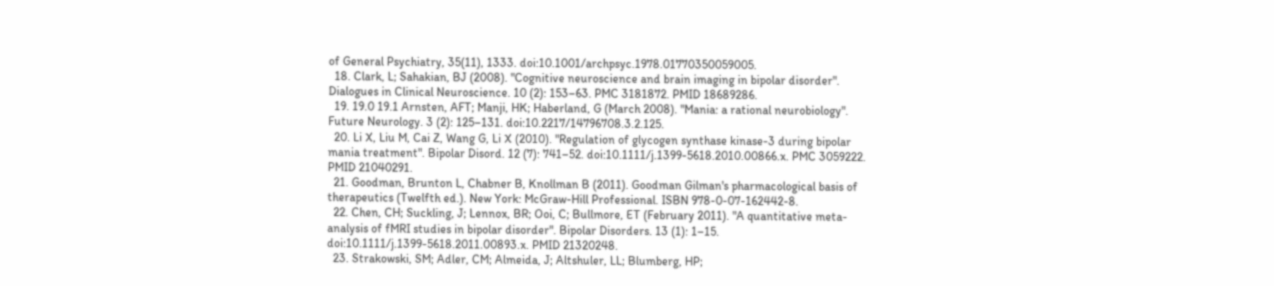of General Psychiatry, 35(11), 1333. doi:10.1001/archpsyc.1978.01770350059005.
  18. Clark, L; Sahakian, BJ (2008). "Cognitive neuroscience and brain imaging in bipolar disorder". Dialogues in Clinical Neuroscience. 10 (2): 153–63. PMC 3181872. PMID 18689286.
  19. 19.0 19.1 Arnsten, AFT; Manji, HK; Haberland, G (March 2008). "Mania: a rational neurobiology". Future Neurology. 3 (2): 125–131. doi:10.2217/14796708.3.2.125.
  20. Li X, Liu M, Cai Z, Wang G, Li X (2010). "Regulation of glycogen synthase kinase-3 during bipolar mania treatment". Bipolar Disord. 12 (7): 741–52. doi:10.1111/j.1399-5618.2010.00866.x. PMC 3059222. PMID 21040291.
  21. Goodman, Brunton L, Chabner B, Knollman B (2011). Goodman Gilman's pharmacological basis of therapeutics (Twelfth ed.). New York: McGraw-Hill Professional. ISBN 978-0-07-162442-8.
  22. Chen, CH; Suckling, J; Lennox, BR; Ooi, C; Bullmore, ET (February 2011). "A quantitative meta-analysis of fMRI studies in bipolar disorder". Bipolar Disorders. 13 (1): 1–15. doi:10.1111/j.1399-5618.2011.00893.x. PMID 21320248.
  23. Strakowski, SM; Adler, CM; Almeida, J; Altshuler, LL; Blumberg, HP;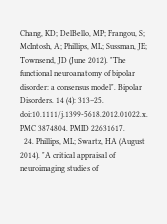Chang, KD; DelBello, MP; Frangou, S; McIntosh, A; Phillips, ML; Sussman, JE; Townsend, JD (June 2012). "The functional neuroanatomy of bipolar disorder: a consensus model". Bipolar Disorders. 14 (4): 313–25. doi:10.1111/j.1399-5618.2012.01022.x. PMC 3874804. PMID 22631617.
  24. Phillips, ML; Swartz, HA (August 2014). "A critical appraisal of neuroimaging studies of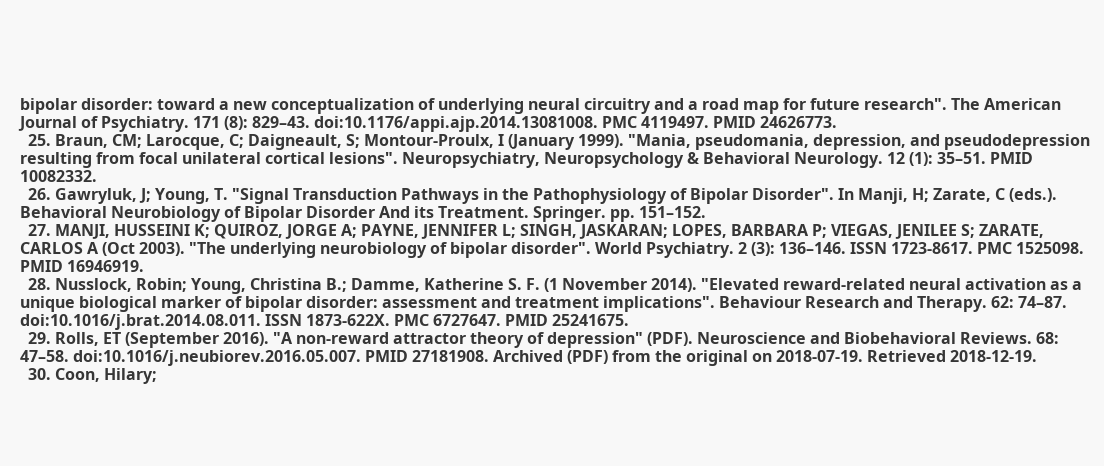bipolar disorder: toward a new conceptualization of underlying neural circuitry and a road map for future research". The American Journal of Psychiatry. 171 (8): 829–43. doi:10.1176/appi.ajp.2014.13081008. PMC 4119497. PMID 24626773.
  25. Braun, CM; Larocque, C; Daigneault, S; Montour-Proulx, I (January 1999). "Mania, pseudomania, depression, and pseudodepression resulting from focal unilateral cortical lesions". Neuropsychiatry, Neuropsychology & Behavioral Neurology. 12 (1): 35–51. PMID 10082332.
  26. Gawryluk, J; Young, T. "Signal Transduction Pathways in the Pathophysiology of Bipolar Disorder". In Manji, H; Zarate, C (eds.). Behavioral Neurobiology of Bipolar Disorder And its Treatment. Springer. pp. 151–152.
  27. MANJI, HUSSEINI K; QUIROZ, JORGE A; PAYNE, JENNIFER L; SINGH, JASKARAN; LOPES, BARBARA P; VIEGAS, JENILEE S; ZARATE, CARLOS A (Oct 2003). "The underlying neurobiology of bipolar disorder". World Psychiatry. 2 (3): 136–146. ISSN 1723-8617. PMC 1525098. PMID 16946919.
  28. Nusslock, Robin; Young, Christina B.; Damme, Katherine S. F. (1 November 2014). "Elevated reward-related neural activation as a unique biological marker of bipolar disorder: assessment and treatment implications". Behaviour Research and Therapy. 62: 74–87. doi:10.1016/j.brat.2014.08.011. ISSN 1873-622X. PMC 6727647. PMID 25241675.
  29. Rolls, ET (September 2016). "A non-reward attractor theory of depression" (PDF). Neuroscience and Biobehavioral Reviews. 68: 47–58. doi:10.1016/j.neubiorev.2016.05.007. PMID 27181908. Archived (PDF) from the original on 2018-07-19. Retrieved 2018-12-19.
  30. Coon, Hilary;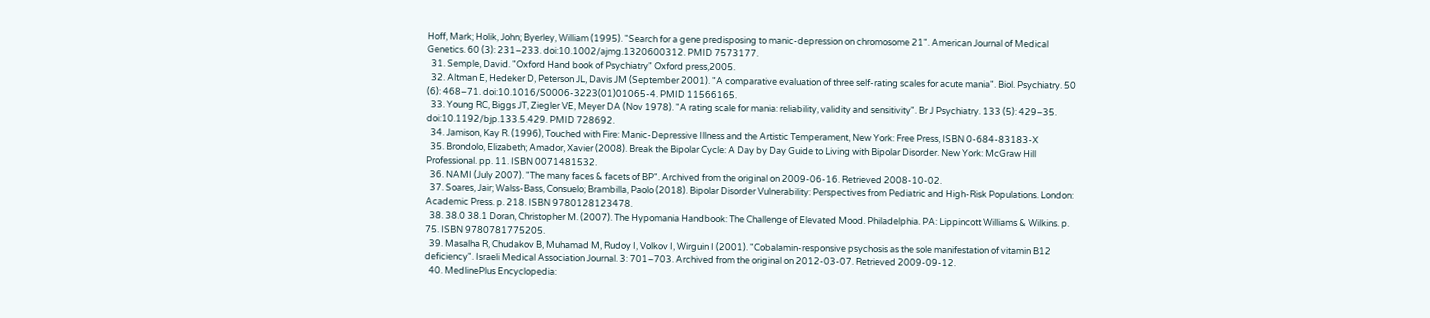Hoff, Mark; Holik, John; Byerley, William (1995). "Search for a gene predisposing to manic-depression on chromosome 21". American Journal of Medical Genetics. 60 (3): 231–233. doi:10.1002/ajmg.1320600312. PMID 7573177.
  31. Semple, David. "Oxford Hand book of Psychiatry" Oxford press,2005.
  32. Altman E, Hedeker D, Peterson JL, Davis JM (September 2001). "A comparative evaluation of three self-rating scales for acute mania". Biol. Psychiatry. 50 (6): 468–71. doi:10.1016/S0006-3223(01)01065-4. PMID 11566165.
  33. Young RC, Biggs JT, Ziegler VE, Meyer DA (Nov 1978). "A rating scale for mania: reliability, validity and sensitivity". Br J Psychiatry. 133 (5): 429–35. doi:10.1192/bjp.133.5.429. PMID 728692.
  34. Jamison, Kay R. (1996), Touched with Fire: Manic-Depressive Illness and the Artistic Temperament, New York: Free Press, ISBN 0-684-83183-X
  35. Brondolo, Elizabeth; Amador, Xavier (2008). Break the Bipolar Cycle: A Day by Day Guide to Living with Bipolar Disorder. New York: McGraw Hill Professional. pp. 11. ISBN 0071481532.
  36. NAMI (July 2007). "The many faces & facets of BP". Archived from the original on 2009-06-16. Retrieved 2008-10-02.
  37. Soares, Jair; Walss-Bass, Consuelo; Brambilla, Paolo (2018). Bipolar Disorder Vulnerability: Perspectives from Pediatric and High-Risk Populations. London: Academic Press. p. 218. ISBN 9780128123478.
  38. 38.0 38.1 Doran, Christopher M. (2007). The Hypomania Handbook: The Challenge of Elevated Mood. Philadelphia. PA: Lippincott Williams & Wilkins. p. 75. ISBN 9780781775205.
  39. Masalha R, Chudakov B, Muhamad M, Rudoy I, Volkov I, Wirguin I (2001). "Cobalamin-responsive psychosis as the sole manifestation of vitamin B12 deficiency". Israeli Medical Association Journal. 3: 701–703. Archived from the original on 2012-03-07. Retrieved 2009-09-12.
  40. MedlinePlus Encyclopedia: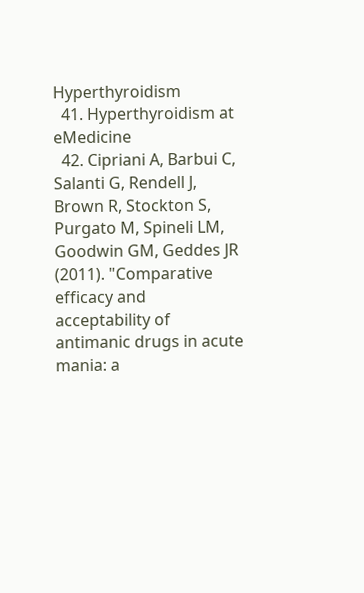Hyperthyroidism
  41. Hyperthyroidism at eMedicine
  42. Cipriani A, Barbui C, Salanti G, Rendell J, Brown R, Stockton S, Purgato M, Spineli LM, Goodwin GM, Geddes JR (2011). "Comparative efficacy and acceptability of antimanic drugs in acute mania: a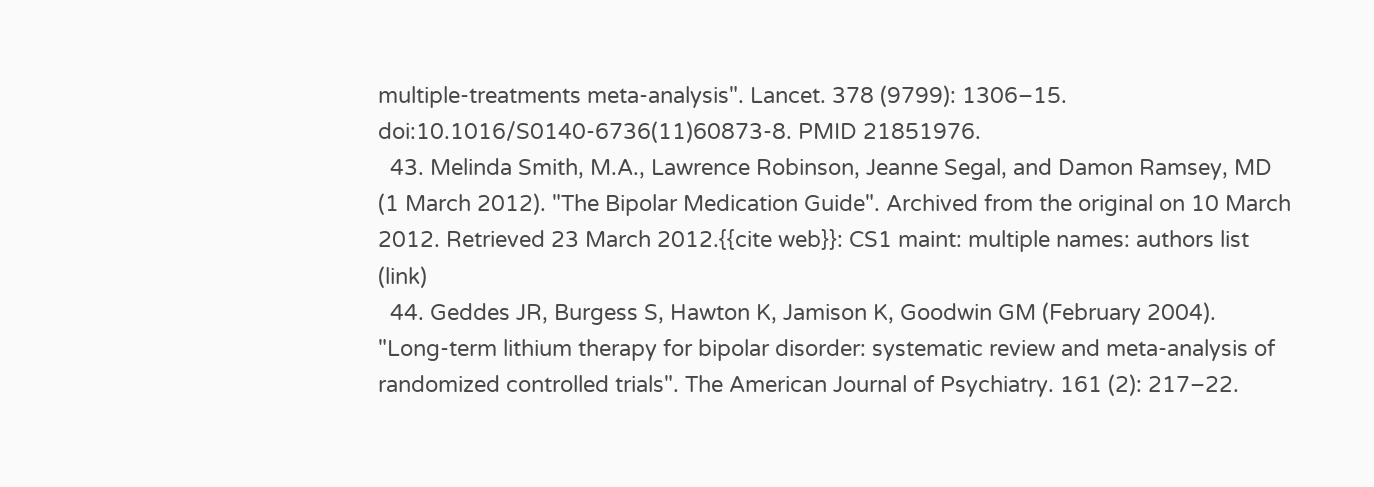multiple-treatments meta-analysis". Lancet. 378 (9799): 1306–15. doi:10.1016/S0140-6736(11)60873-8. PMID 21851976.
  43. Melinda Smith, M.A., Lawrence Robinson, Jeanne Segal, and Damon Ramsey, MD (1 March 2012). "The Bipolar Medication Guide". Archived from the original on 10 March 2012. Retrieved 23 March 2012.{{cite web}}: CS1 maint: multiple names: authors list (link)
  44. Geddes JR, Burgess S, Hawton K, Jamison K, Goodwin GM (February 2004). "Long-term lithium therapy for bipolar disorder: systematic review and meta-analysis of randomized controlled trials". The American Journal of Psychiatry. 161 (2): 217–22.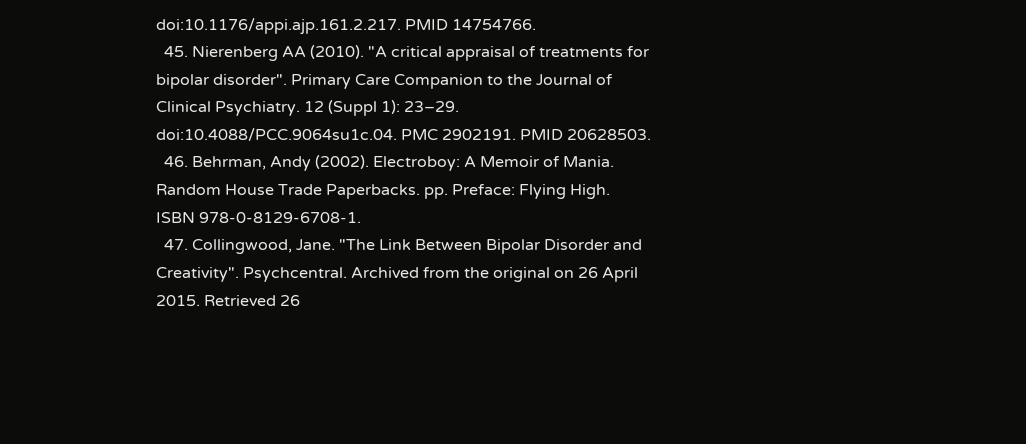doi:10.1176/appi.ajp.161.2.217. PMID 14754766.
  45. Nierenberg AA (2010). "A critical appraisal of treatments for bipolar disorder". Primary Care Companion to the Journal of Clinical Psychiatry. 12 (Suppl 1): 23–29. doi:10.4088/PCC.9064su1c.04. PMC 2902191. PMID 20628503.
  46. Behrman, Andy (2002). Electroboy: A Memoir of Mania. Random House Trade Paperbacks. pp. Preface: Flying High. ISBN 978-0-8129-6708-1.
  47. Collingwood, Jane. "The Link Between Bipolar Disorder and Creativity". Psychcentral. Archived from the original on 26 April 2015. Retrieved 26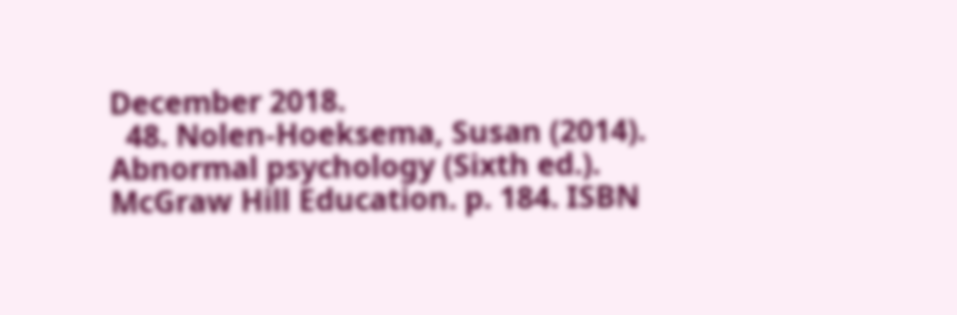December 2018.
  48. Nolen-Hoeksema, Susan (2014). Abnormal psychology (Sixth ed.). McGraw Hill Education. p. 184. ISBN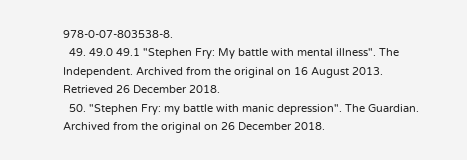978-0-07-803538-8.
  49. 49.0 49.1 "Stephen Fry: My battle with mental illness". The Independent. Archived from the original on 16 August 2013. Retrieved 26 December 2018.
  50. "Stephen Fry: my battle with manic depression". The Guardian. Archived from the original on 26 December 2018.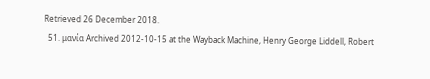Retrieved 26 December 2018.
  51. μανία Archived 2012-10-15 at the Wayback Machine, Henry George Liddell, Robert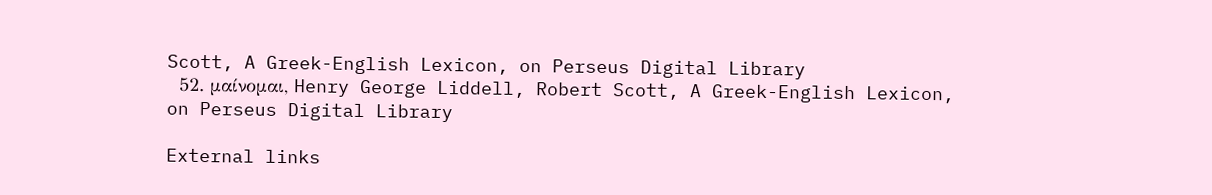Scott, A Greek-English Lexicon, on Perseus Digital Library
  52. μαίνομαι, Henry George Liddell, Robert Scott, A Greek-English Lexicon, on Perseus Digital Library

External links